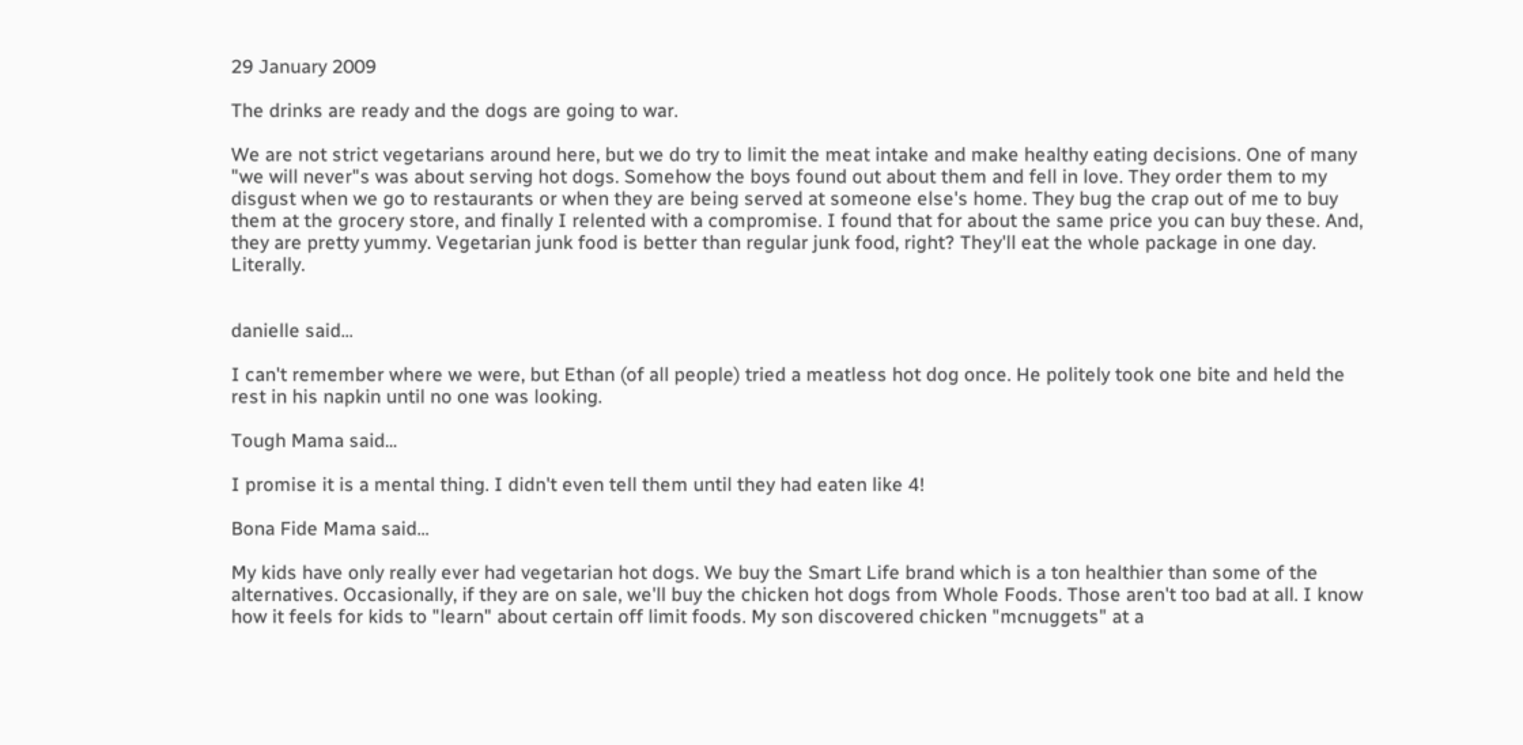29 January 2009

The drinks are ready and the dogs are going to war.

We are not strict vegetarians around here, but we do try to limit the meat intake and make healthy eating decisions. One of many "we will never"s was about serving hot dogs. Somehow the boys found out about them and fell in love. They order them to my disgust when we go to restaurants or when they are being served at someone else's home. They bug the crap out of me to buy them at the grocery store, and finally I relented with a compromise. I found that for about the same price you can buy these. And, they are pretty yummy. Vegetarian junk food is better than regular junk food, right? They'll eat the whole package in one day. Literally.


danielle said...

I can't remember where we were, but Ethan (of all people) tried a meatless hot dog once. He politely took one bite and held the rest in his napkin until no one was looking.

Tough Mama said...

I promise it is a mental thing. I didn't even tell them until they had eaten like 4!

Bona Fide Mama said...

My kids have only really ever had vegetarian hot dogs. We buy the Smart Life brand which is a ton healthier than some of the alternatives. Occasionally, if they are on sale, we'll buy the chicken hot dogs from Whole Foods. Those aren't too bad at all. I know how it feels for kids to "learn" about certain off limit foods. My son discovered chicken "mcnuggets" at a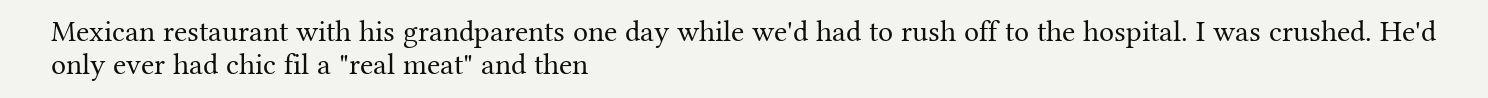Mexican restaurant with his grandparents one day while we'd had to rush off to the hospital. I was crushed. He'd only ever had chic fil a "real meat" and then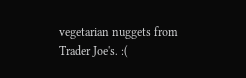vegetarian nuggets from Trader Joe's. :(